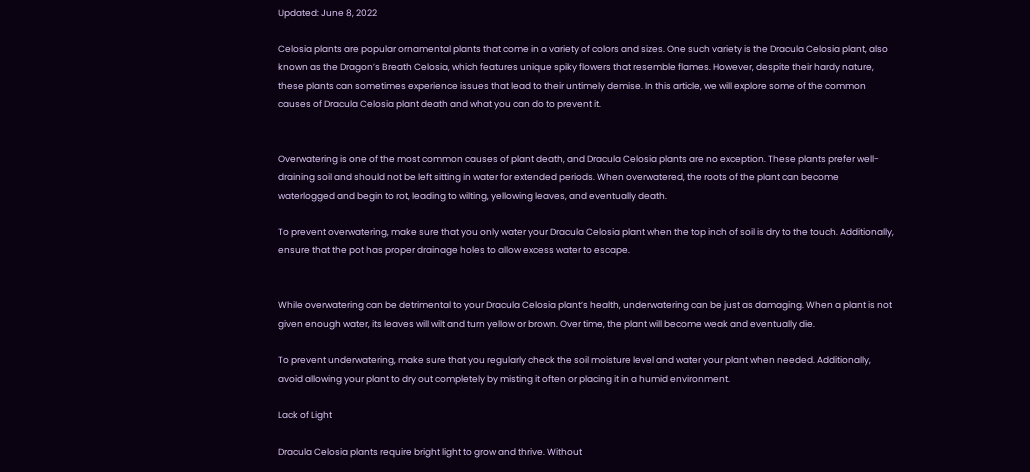Updated: June 8, 2022

Celosia plants are popular ornamental plants that come in a variety of colors and sizes. One such variety is the Dracula Celosia plant, also known as the Dragon’s Breath Celosia, which features unique spiky flowers that resemble flames. However, despite their hardy nature, these plants can sometimes experience issues that lead to their untimely demise. In this article, we will explore some of the common causes of Dracula Celosia plant death and what you can do to prevent it.


Overwatering is one of the most common causes of plant death, and Dracula Celosia plants are no exception. These plants prefer well-draining soil and should not be left sitting in water for extended periods. When overwatered, the roots of the plant can become waterlogged and begin to rot, leading to wilting, yellowing leaves, and eventually death.

To prevent overwatering, make sure that you only water your Dracula Celosia plant when the top inch of soil is dry to the touch. Additionally, ensure that the pot has proper drainage holes to allow excess water to escape.


While overwatering can be detrimental to your Dracula Celosia plant’s health, underwatering can be just as damaging. When a plant is not given enough water, its leaves will wilt and turn yellow or brown. Over time, the plant will become weak and eventually die.

To prevent underwatering, make sure that you regularly check the soil moisture level and water your plant when needed. Additionally, avoid allowing your plant to dry out completely by misting it often or placing it in a humid environment.

Lack of Light

Dracula Celosia plants require bright light to grow and thrive. Without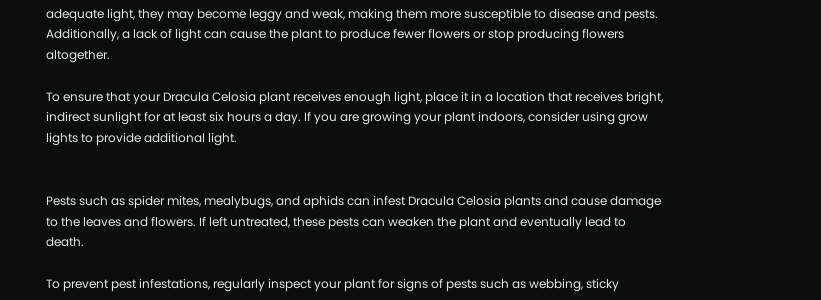adequate light, they may become leggy and weak, making them more susceptible to disease and pests. Additionally, a lack of light can cause the plant to produce fewer flowers or stop producing flowers altogether.

To ensure that your Dracula Celosia plant receives enough light, place it in a location that receives bright, indirect sunlight for at least six hours a day. If you are growing your plant indoors, consider using grow lights to provide additional light.


Pests such as spider mites, mealybugs, and aphids can infest Dracula Celosia plants and cause damage to the leaves and flowers. If left untreated, these pests can weaken the plant and eventually lead to death.

To prevent pest infestations, regularly inspect your plant for signs of pests such as webbing, sticky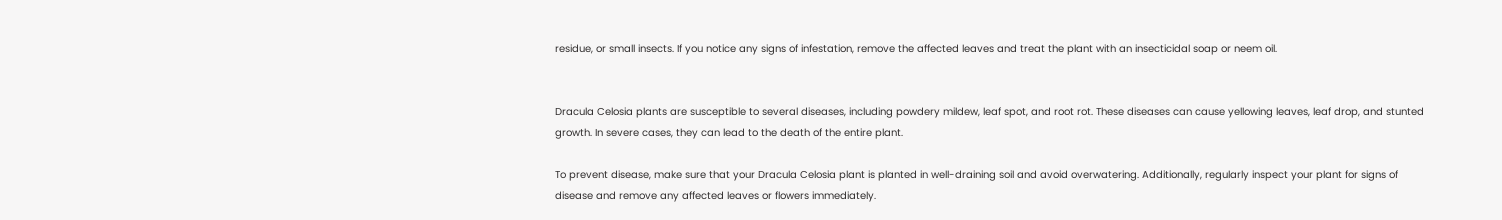residue, or small insects. If you notice any signs of infestation, remove the affected leaves and treat the plant with an insecticidal soap or neem oil.


Dracula Celosia plants are susceptible to several diseases, including powdery mildew, leaf spot, and root rot. These diseases can cause yellowing leaves, leaf drop, and stunted growth. In severe cases, they can lead to the death of the entire plant.

To prevent disease, make sure that your Dracula Celosia plant is planted in well-draining soil and avoid overwatering. Additionally, regularly inspect your plant for signs of disease and remove any affected leaves or flowers immediately.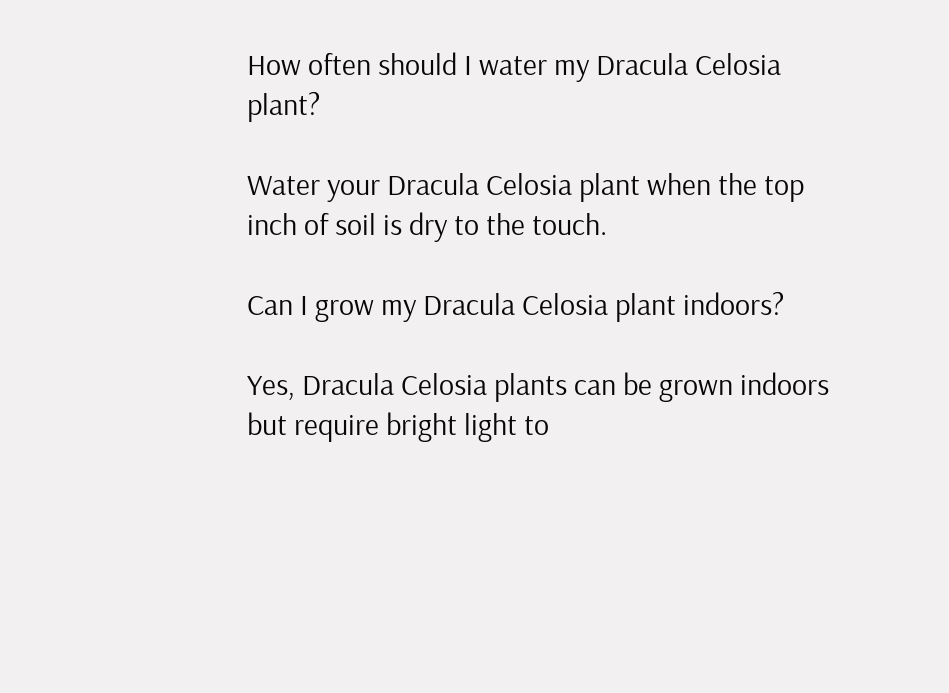How often should I water my Dracula Celosia plant?

Water your Dracula Celosia plant when the top inch of soil is dry to the touch.

Can I grow my Dracula Celosia plant indoors?

Yes, Dracula Celosia plants can be grown indoors but require bright light to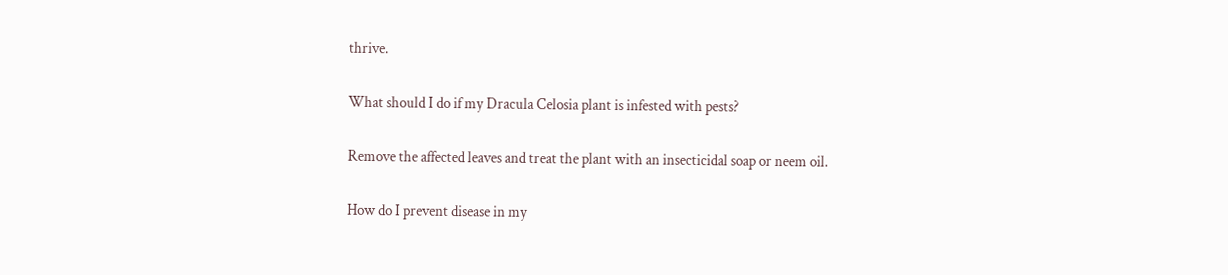thrive.

What should I do if my Dracula Celosia plant is infested with pests?

Remove the affected leaves and treat the plant with an insecticidal soap or neem oil.

How do I prevent disease in my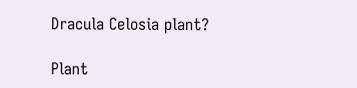Dracula Celosia plant?

Plant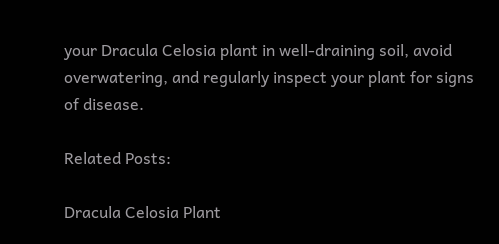your Dracula Celosia plant in well-draining soil, avoid overwatering, and regularly inspect your plant for signs of disease.

Related Posts:

Dracula Celosia Plant